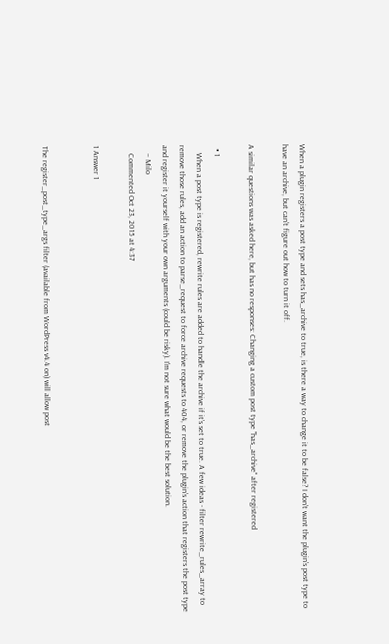When a plugin registers a post type and sets has_archive to true, is there a way to change it to be false? I don't want the plugin's post type to have an archive, but can't figure out how to turn it off.

A similar questions was asked here, but has no responses: Changing a custom post type "has_archive" after registered

  • 1
    When a post type is registered, rewrite rules are added to handle the archive if it's set to true. A few ideas - filter rewrite_rules_array to remove those rules, add an action to parse_request to force archive requests to 404, or remove the plugin's action that registers the post type and register it yourself with your own arguments (could be risky). I'm not sure what would be the best solution.
    – Milo
    Commented Oct 23, 2015 at 4:37

1 Answer 1


The register_post_type_args filter (available from WordPress v4.4 on) will allow post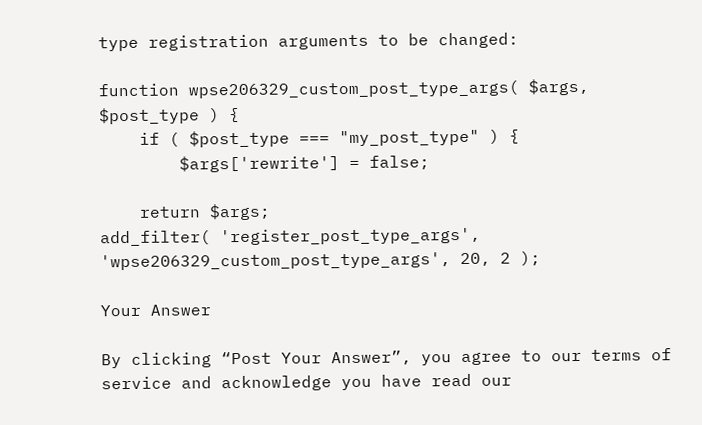type registration arguments to be changed:

function wpse206329_custom_post_type_args( $args, $post_type ) {
    if ( $post_type === "my_post_type" ) {
        $args['rewrite'] = false;

    return $args;
add_filter( 'register_post_type_args', 'wpse206329_custom_post_type_args', 20, 2 );

Your Answer

By clicking “Post Your Answer”, you agree to our terms of service and acknowledge you have read our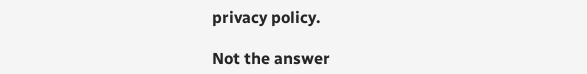privacy policy.

Not the answer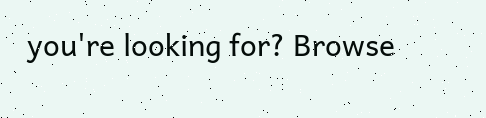you're looking for? Browse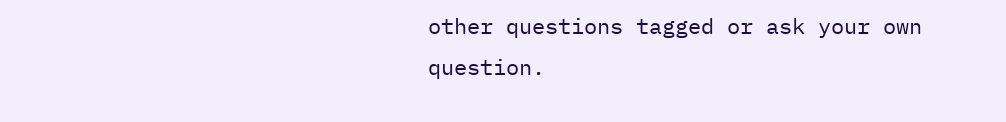other questions tagged or ask your own question.